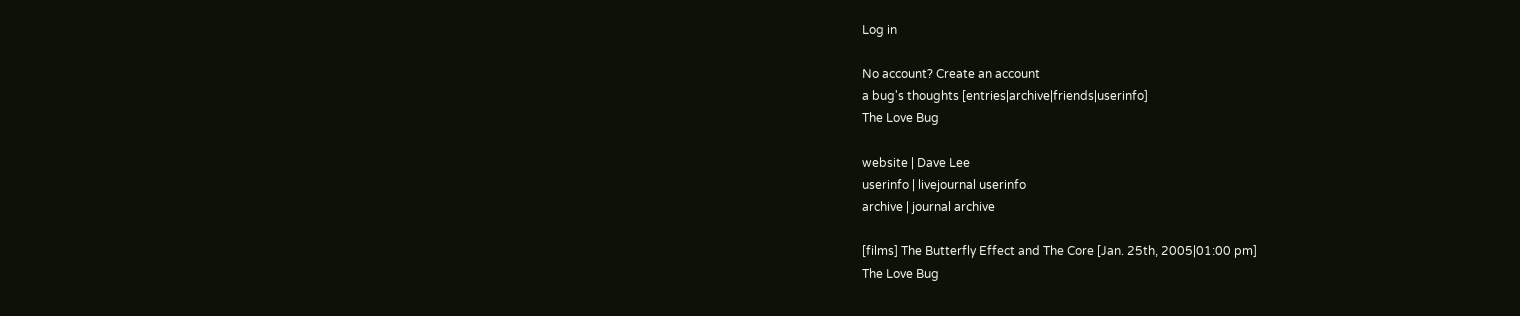Log in

No account? Create an account
a bug's thoughts [entries|archive|friends|userinfo]
The Love Bug

website | Dave Lee
userinfo | livejournal userinfo
archive | journal archive

[films] The Butterfly Effect and The Core [Jan. 25th, 2005|01:00 pm]
The Love Bug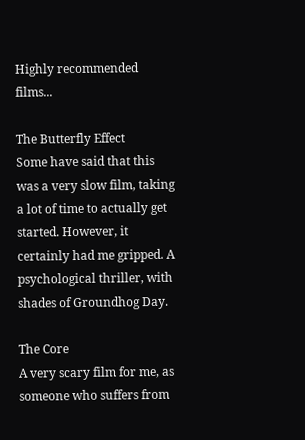Highly recommended films...

The Butterfly Effect
Some have said that this was a very slow film, taking a lot of time to actually get started. However, it certainly had me gripped. A psychological thriller, with shades of Groundhog Day.

The Core
A very scary film for me, as someone who suffers from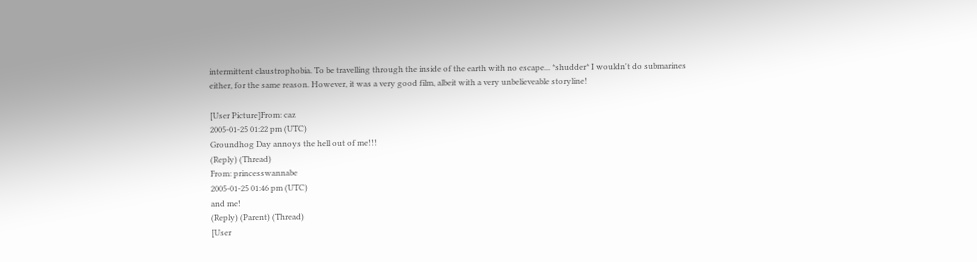intermittent claustrophobia. To be travelling through the inside of the earth with no escape... *shudder* I wouldn't do submarines either, for the same reason. However, it was a very good film, albeit with a very unbelieveable storyline!

[User Picture]From: caz
2005-01-25 01:22 pm (UTC)
Groundhog Day annoys the hell out of me!!!
(Reply) (Thread)
From: princesswannabe
2005-01-25 01:46 pm (UTC)
and me!
(Reply) (Parent) (Thread)
[User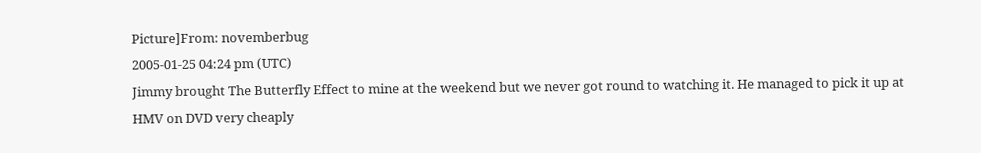Picture]From: novemberbug
2005-01-25 04:24 pm (UTC)
Jimmy brought The Butterfly Effect to mine at the weekend but we never got round to watching it. He managed to pick it up at HMV on DVD very cheaply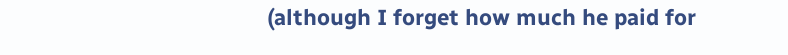(although I forget how much he paid for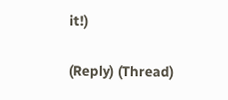it!)

(Reply) (Thread)